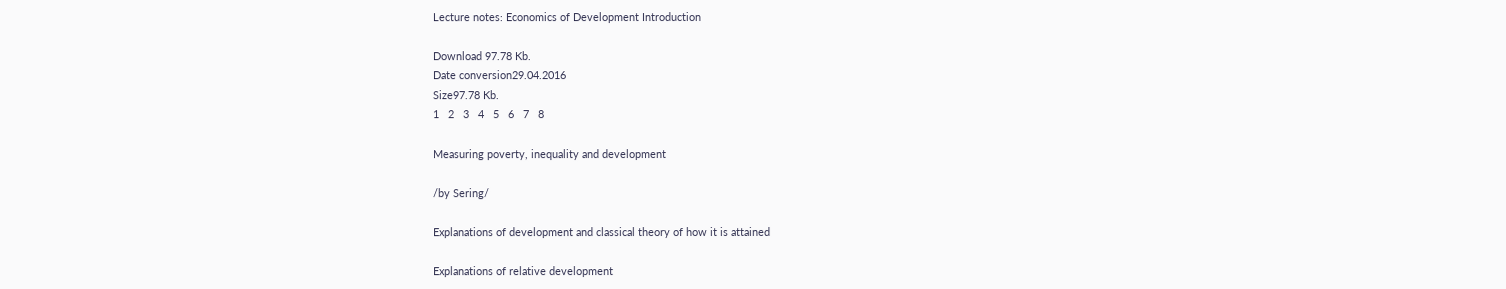Lecture notes: Economics of Development Introduction

Download 97.78 Kb.
Date conversion29.04.2016
Size97.78 Kb.
1   2   3   4   5   6   7   8

Measuring poverty, inequality and development

/by Sering/

Explanations of development and classical theory of how it is attained

Explanations of relative development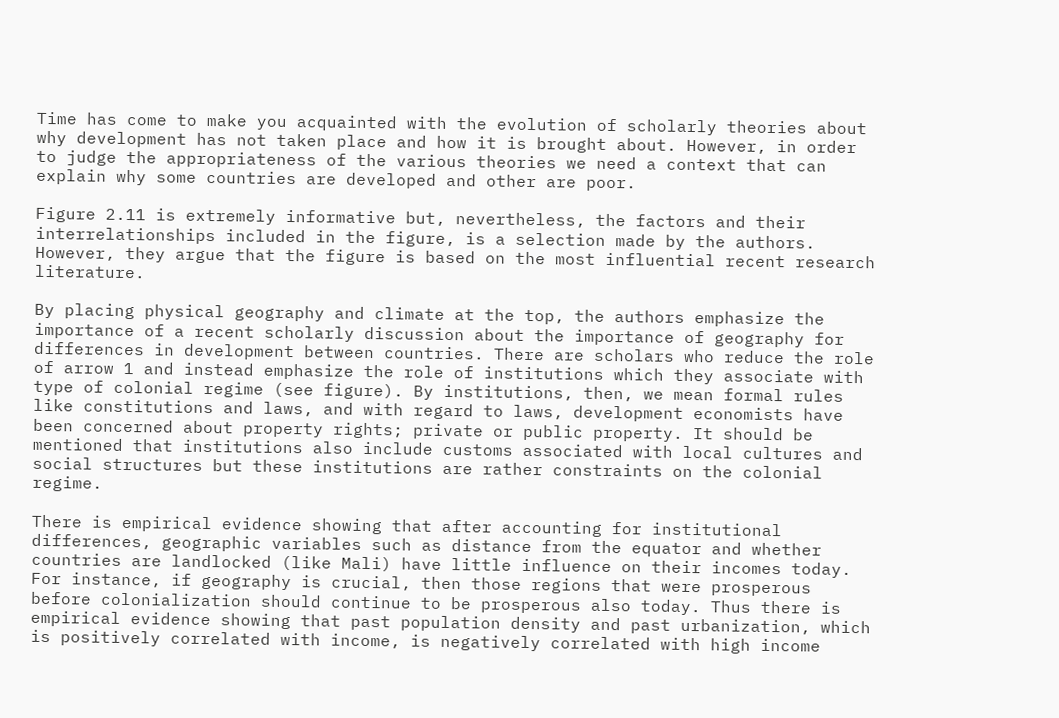Time has come to make you acquainted with the evolution of scholarly theories about why development has not taken place and how it is brought about. However, in order to judge the appropriateness of the various theories we need a context that can explain why some countries are developed and other are poor.

Figure 2.11 is extremely informative but, nevertheless, the factors and their interrelationships included in the figure, is a selection made by the authors. However, they argue that the figure is based on the most influential recent research literature.

By placing physical geography and climate at the top, the authors emphasize the importance of a recent scholarly discussion about the importance of geography for differences in development between countries. There are scholars who reduce the role of arrow 1 and instead emphasize the role of institutions which they associate with type of colonial regime (see figure). By institutions, then, we mean formal rules like constitutions and laws, and with regard to laws, development economists have been concerned about property rights; private or public property. It should be mentioned that institutions also include customs associated with local cultures and social structures but these institutions are rather constraints on the colonial regime.

There is empirical evidence showing that after accounting for institutional differences, geographic variables such as distance from the equator and whether countries are landlocked (like Mali) have little influence on their incomes today. For instance, if geography is crucial, then those regions that were prosperous before colonialization should continue to be prosperous also today. Thus there is empirical evidence showing that past population density and past urbanization, which is positively correlated with income, is negatively correlated with high income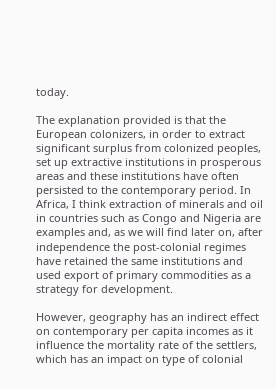today.

The explanation provided is that the European colonizers, in order to extract significant surplus from colonized peoples, set up extractive institutions in prosperous areas and these institutions have often persisted to the contemporary period. In Africa, I think extraction of minerals and oil in countries such as Congo and Nigeria are examples and, as we will find later on, after independence the post-colonial regimes have retained the same institutions and used export of primary commodities as a strategy for development.

However, geography has an indirect effect on contemporary per capita incomes as it influence the mortality rate of the settlers, which has an impact on type of colonial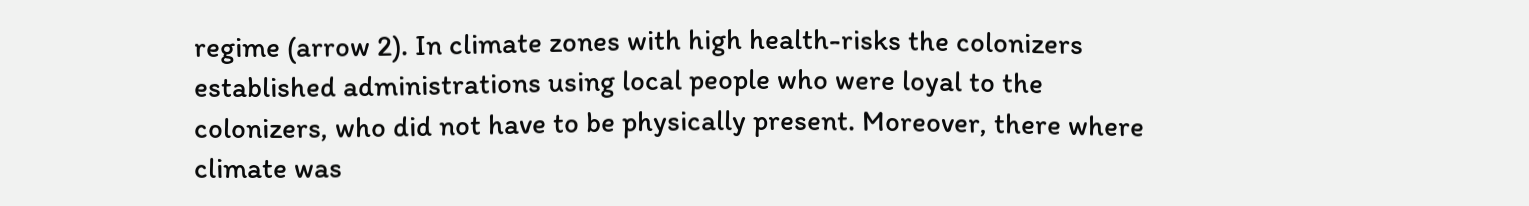regime (arrow 2). In climate zones with high health-risks the colonizers established administrations using local people who were loyal to the colonizers, who did not have to be physically present. Moreover, there where climate was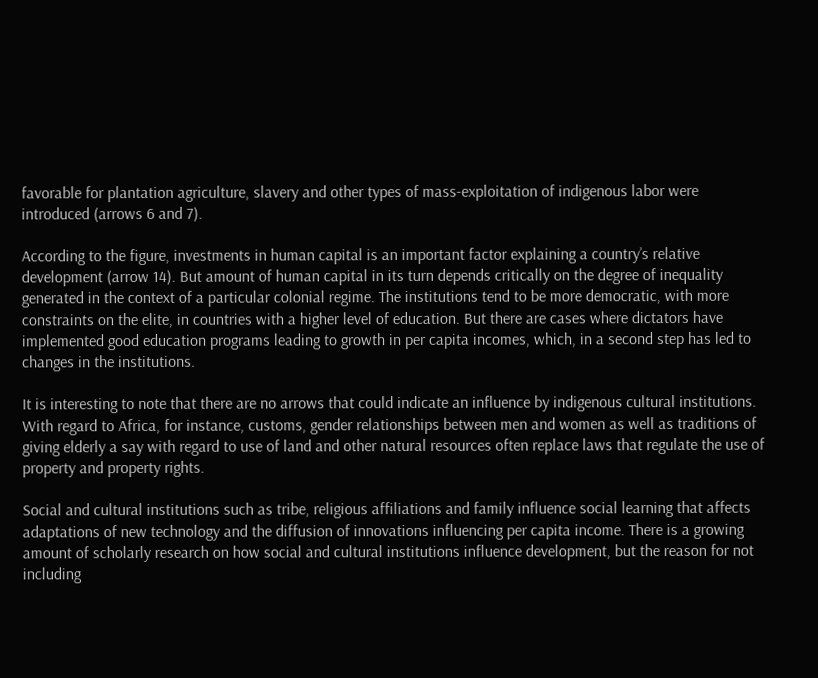favorable for plantation agriculture, slavery and other types of mass-exploitation of indigenous labor were introduced (arrows 6 and 7).

According to the figure, investments in human capital is an important factor explaining a country’s relative development (arrow 14). But amount of human capital in its turn depends critically on the degree of inequality generated in the context of a particular colonial regime. The institutions tend to be more democratic, with more constraints on the elite, in countries with a higher level of education. But there are cases where dictators have implemented good education programs leading to growth in per capita incomes, which, in a second step has led to changes in the institutions.

It is interesting to note that there are no arrows that could indicate an influence by indigenous cultural institutions. With regard to Africa, for instance, customs, gender relationships between men and women as well as traditions of giving elderly a say with regard to use of land and other natural resources often replace laws that regulate the use of property and property rights.

Social and cultural institutions such as tribe, religious affiliations and family influence social learning that affects adaptations of new technology and the diffusion of innovations influencing per capita income. There is a growing amount of scholarly research on how social and cultural institutions influence development, but the reason for not including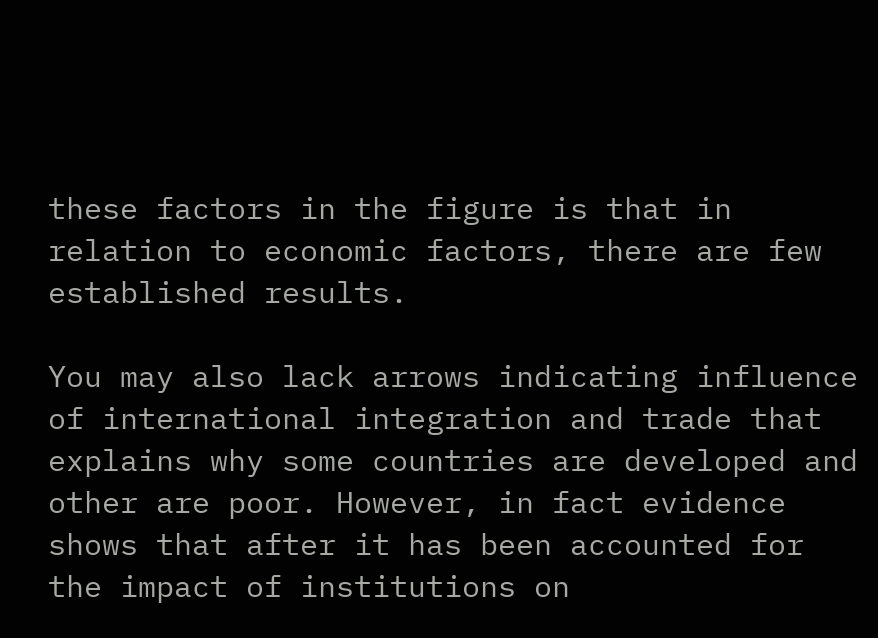these factors in the figure is that in relation to economic factors, there are few established results.

You may also lack arrows indicating influence of international integration and trade that explains why some countries are developed and other are poor. However, in fact evidence shows that after it has been accounted for the impact of institutions on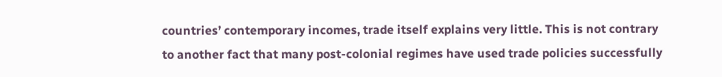countries’ contemporary incomes, trade itself explains very little. This is not contrary to another fact that many post-colonial regimes have used trade policies successfully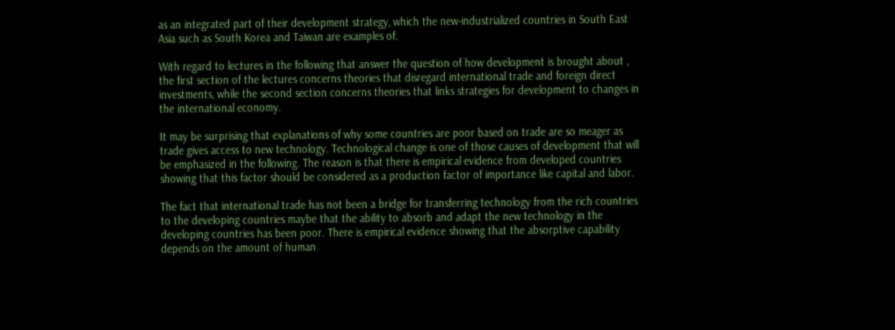as an integrated part of their development strategy, which the new-industrialized countries in South East Asia such as South Korea and Taiwan are examples of.

With regard to lectures in the following that answer the question of how development is brought about , the first section of the lectures concerns theories that disregard international trade and foreign direct investments, while the second section concerns theories that links strategies for development to changes in the international economy.

It may be surprising that explanations of why some countries are poor based on trade are so meager as trade gives access to new technology. Technological change is one of those causes of development that will be emphasized in the following. The reason is that there is empirical evidence from developed countries showing that this factor should be considered as a production factor of importance like capital and labor.

The fact that international trade has not been a bridge for transferring technology from the rich countries to the developing countries maybe that the ability to absorb and adapt the new technology in the developing countries has been poor. There is empirical evidence showing that the absorptive capability depends on the amount of human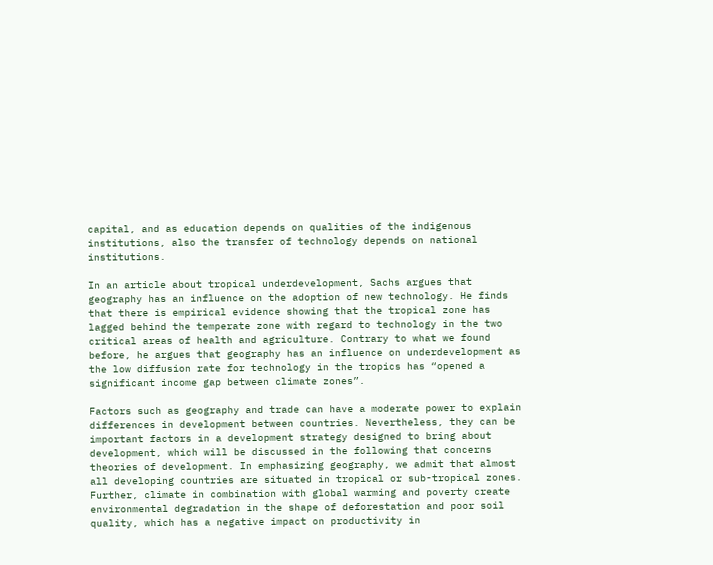capital, and as education depends on qualities of the indigenous institutions, also the transfer of technology depends on national institutions.

In an article about tropical underdevelopment, Sachs argues that geography has an influence on the adoption of new technology. He finds that there is empirical evidence showing that the tropical zone has lagged behind the temperate zone with regard to technology in the two critical areas of health and agriculture. Contrary to what we found before, he argues that geography has an influence on underdevelopment as the low diffusion rate for technology in the tropics has “opened a significant income gap between climate zones”.

Factors such as geography and trade can have a moderate power to explain differences in development between countries. Nevertheless, they can be important factors in a development strategy designed to bring about development, which will be discussed in the following that concerns theories of development. In emphasizing geography, we admit that almost all developing countries are situated in tropical or sub-tropical zones. Further, climate in combination with global warming and poverty create environmental degradation in the shape of deforestation and poor soil quality, which has a negative impact on productivity in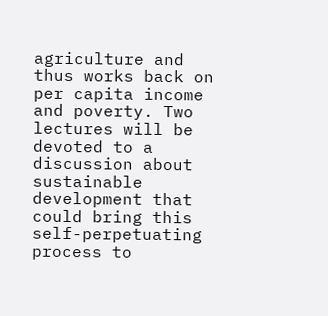agriculture and thus works back on per capita income and poverty. Two lectures will be devoted to a discussion about sustainable development that could bring this self-perpetuating process to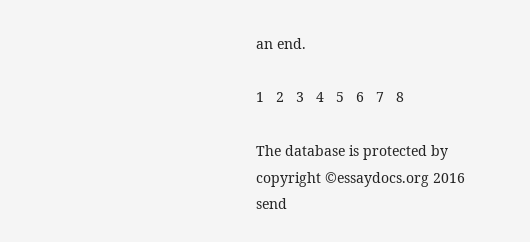an end.

1   2   3   4   5   6   7   8

The database is protected by copyright ©essaydocs.org 2016
send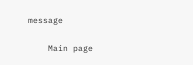message

    Main page